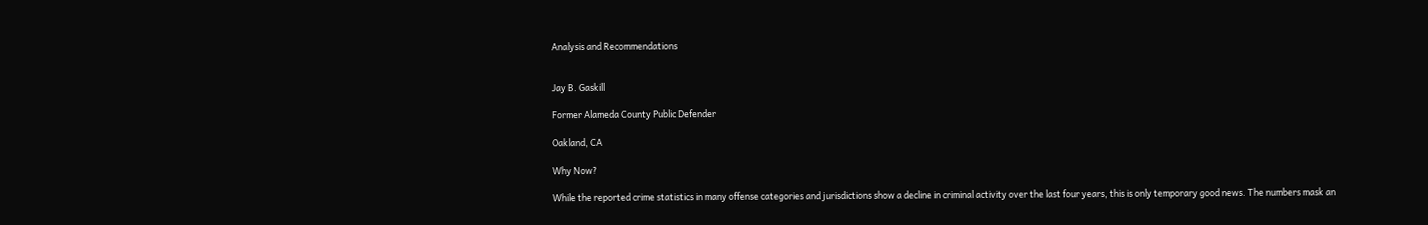Analysis and Recommendations


Jay B. Gaskill

Former Alameda County Public Defender

Oakland, CA

Why Now?

While the reported crime statistics in many offense categories and jurisdictions show a decline in criminal activity over the last four years, this is only temporary good news. The numbers mask an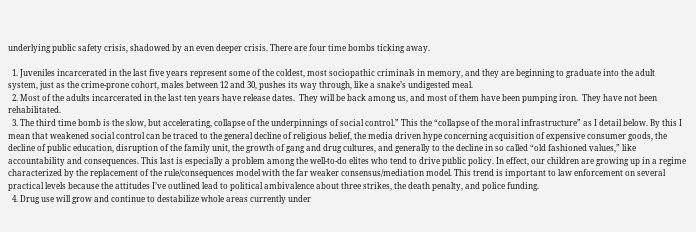underlying public safety crisis, shadowed by an even deeper crisis. There are four time bombs ticking away.

  1. Juveniles incarcerated in the last five years represent some of the coldest, most sociopathic criminals in memory, and they are beginning to graduate into the adult system, just as the crime-prone cohort, males between 12 and 30, pushes its way through, like a snake’s undigested meal.
  2. Most of the adults incarcerated in the last ten years have release dates.  They will be back among us, and most of them have been pumping iron.  They have not been rehabilitated.
  3. The third time bomb is the slow, but accelerating, collapse of the underpinnings of social control.” This the “collapse of the moral infrastructure” as I detail below. By this I mean that weakened social control can be traced to the general decline of religious belief, the media driven hype concerning acquisition of expensive consumer goods, the decline of public education, disruption of the family unit, the growth of gang and drug cultures, and generally to the decline in so called “old fashioned values,” like accountability and consequences. This last is especially a problem among the well-to-do elites who tend to drive public policy. In effect, our children are growing up in a regime characterized by the replacement of the rule/consequences model with the far weaker consensus/mediation model. This trend is important to law enforcement on several practical levels because the attitudes I’ve outlined lead to political ambivalence about three strikes, the death penalty, and police funding.
  4. Drug use will grow and continue to destabilize whole areas currently under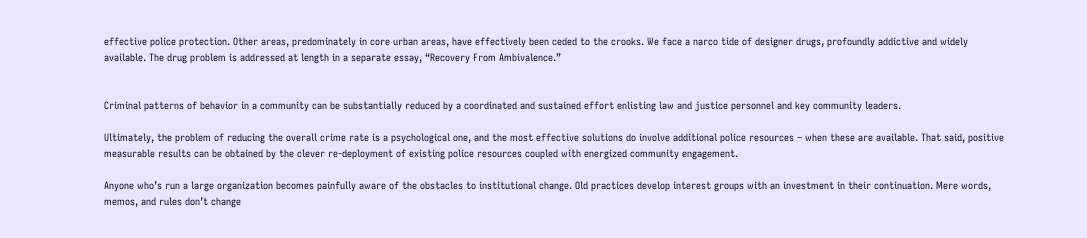effective police protection. Other areas, predominately in core urban areas, have effectively been ceded to the crooks. We face a narco tide of designer drugs, profoundly addictive and widely available. The drug problem is addressed at length in a separate essay, “Recovery From Ambivalence.”


Criminal patterns of behavior in a community can be substantially reduced by a coordinated and sustained effort enlisting law and justice personnel and key community leaders.

Ultimately, the problem of reducing the overall crime rate is a psychological one, and the most effective solutions do involve additional police resources – when these are available. That said, positive measurable results can be obtained by the clever re-deployment of existing police resources coupled with energized community engagement.

Anyone who’s run a large organization becomes painfully aware of the obstacles to institutional change. Old practices develop interest groups with an investment in their continuation. Mere words, memos, and rules don’t change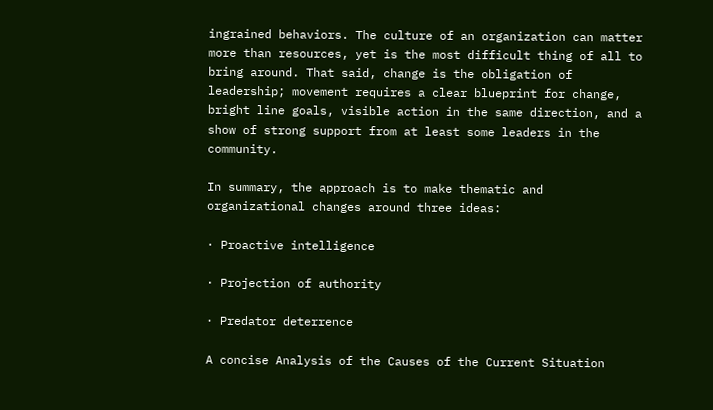ingrained behaviors. The culture of an organization can matter more than resources, yet is the most difficult thing of all to bring around. That said, change is the obligation of leadership; movement requires a clear blueprint for change, bright line goals, visible action in the same direction, and a show of strong support from at least some leaders in the community.

In summary, the approach is to make thematic and organizational changes around three ideas:

· Proactive intelligence

· Projection of authority

· Predator deterrence

A concise Analysis of the Causes of the Current Situation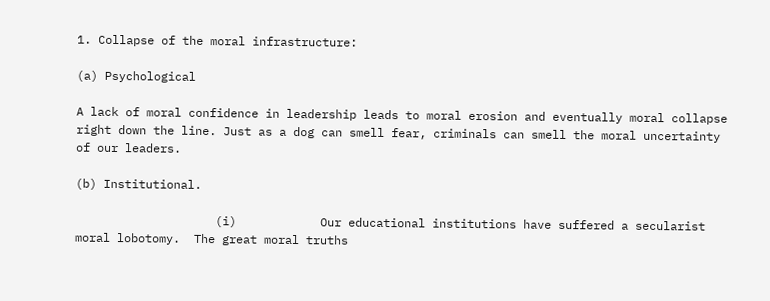1. Collapse of the moral infrastructure:

(a) Psychological

A lack of moral confidence in leadership leads to moral erosion and eventually moral collapse right down the line. Just as a dog can smell fear, criminals can smell the moral uncertainty of our leaders.

(b) Institutional.

                    (i)            Our educational institutions have suffered a secularist moral lobotomy.  The great moral truths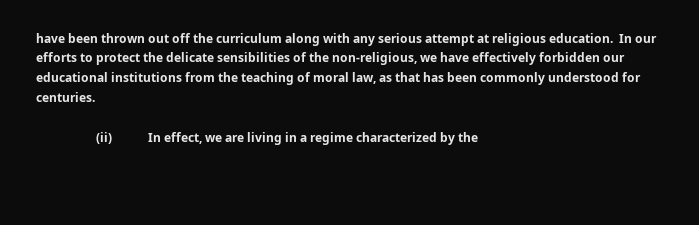have been thrown out off the curriculum along with any serious attempt at religious education.  In our efforts to protect the delicate sensibilities of the non-religious, we have effectively forbidden our educational institutions from the teaching of moral law, as that has been commonly understood for centuries.

                    (ii)            In effect, we are living in a regime characterized by the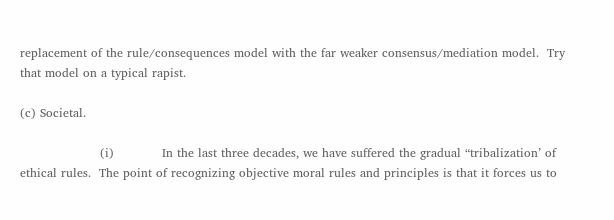replacement of the rule/consequences model with the far weaker consensus/mediation model.  Try that model on a typical rapist.

(c) Societal.

                    (i)            In the last three decades, we have suffered the gradual “tribalization’ of ethical rules.  The point of recognizing objective moral rules and principles is that it forces us to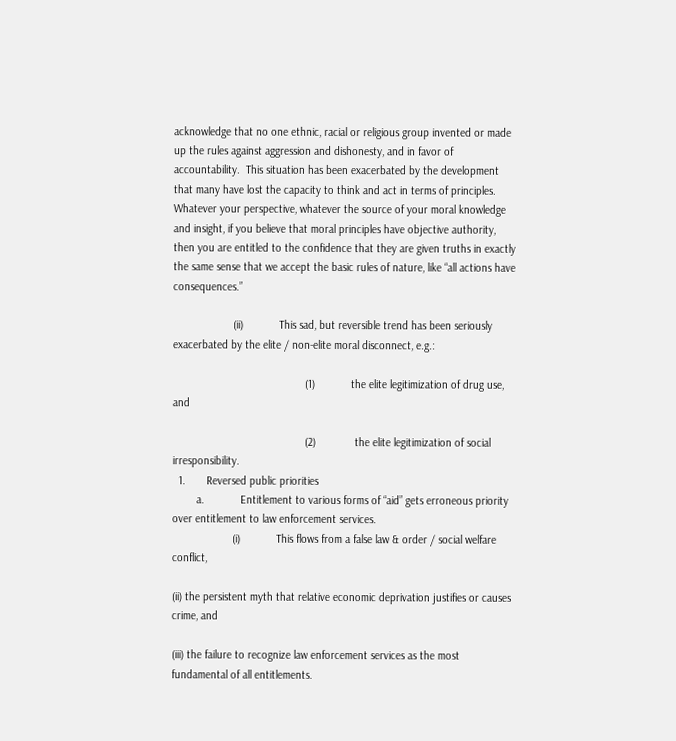acknowledge that no one ethnic, racial or religious group invented or made up the rules against aggression and dishonesty, and in favor of accountability.  This situation has been exacerbated by the development that many have lost the capacity to think and act in terms of principles.  Whatever your perspective, whatever the source of your moral knowledge and insight, if you believe that moral principles have objective authority, then you are entitled to the confidence that they are given truths in exactly the same sense that we accept the basic rules of nature, like “all actions have consequences.”

                    (ii)            This sad, but reversible trend has been seriously exacerbated by the elite / non-elite moral disconnect, e.g.:

                                            (1)            the elite legitimization of drug use, and

                                            (2)             the elite legitimization of social irresponsibility.
  1.       Reversed public priorities
        a.            Entitlement to various forms of “aid” gets erroneous priority over entitlement to law enforcement services.
                    (i)            This flows from a false law & order / social welfare conflict,

(ii) the persistent myth that relative economic deprivation justifies or causes crime, and

(iii) the failure to recognize law enforcement services as the most fundamental of all entitlements.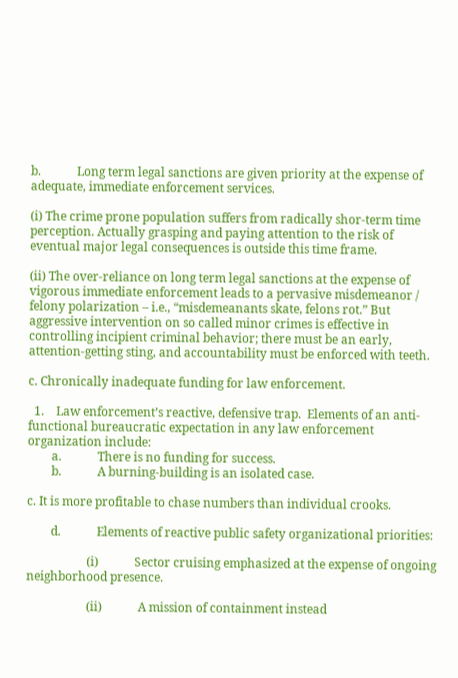b.            Long term legal sanctions are given priority at the expense of adequate, immediate enforcement services.

(i) The crime prone population suffers from radically shor-term time perception. Actually grasping and paying attention to the risk of eventual major legal consequences is outside this time frame.

(ii) The over-reliance on long term legal sanctions at the expense of vigorous immediate enforcement leads to a pervasive misdemeanor / felony polarization – i.e., “misdemeanants skate, felons rot.” But aggressive intervention on so called minor crimes is effective in controlling incipient criminal behavior; there must be an early, attention-getting sting, and accountability must be enforced with teeth.

c. Chronically inadequate funding for law enforcement.

  1.    Law enforcement’s reactive, defensive trap.  Elements of an anti-functional bureaucratic expectation in any law enforcement organization include:
        a.            There is no funding for success.
        b.            A burning-building is an isolated case.

c. It is more profitable to chase numbers than individual crooks.

        d.            Elements of reactive public safety organizational priorities:

                    (i)            Sector cruising emphasized at the expense of ongoing neighborhood presence.

                    (ii)            A mission of containment instead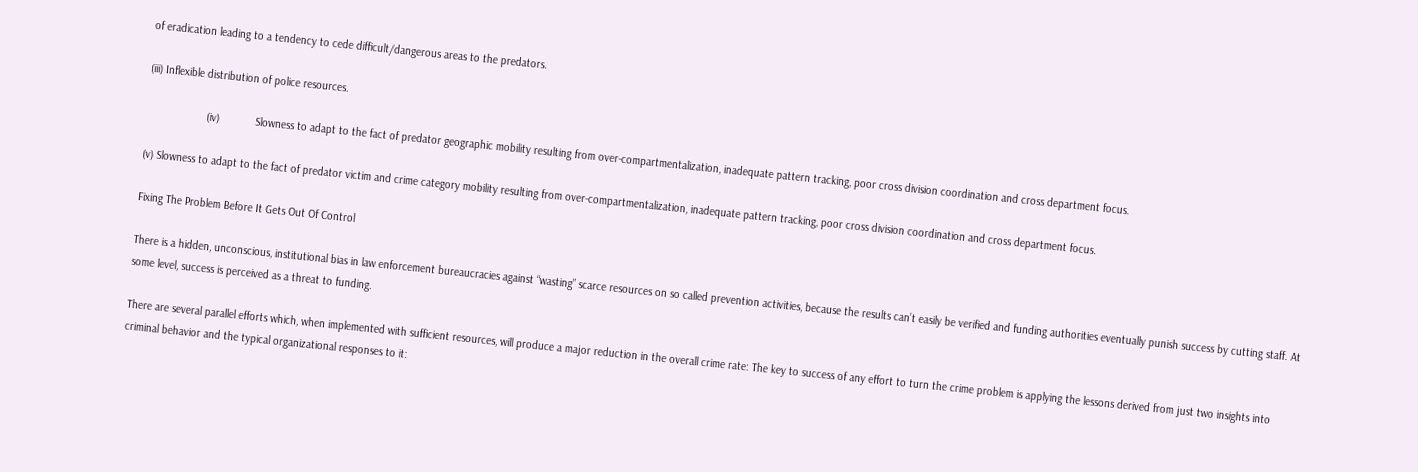of eradication leading to a tendency to cede difficult/dangerous areas to the predators.

(iii) Inflexible distribution of police resources.

                    (iv)            Slowness to adapt to the fact of predator geographic mobility resulting from over-compartmentalization, inadequate pattern tracking, poor cross division coordination and cross department focus.

(v) Slowness to adapt to the fact of predator victim and crime category mobility resulting from over-compartmentalization, inadequate pattern tracking, poor cross division coordination and cross department focus.

Fixing The Problem Before It Gets Out Of Control

There is a hidden, unconscious, institutional bias in law enforcement bureaucracies against “wasting” scarce resources on so called prevention activities, because the results can’t easily be verified and funding authorities eventually punish success by cutting staff. At some level, success is perceived as a threat to funding.

There are several parallel efforts which, when implemented with sufficient resources, will produce a major reduction in the overall crime rate: The key to success of any effort to turn the crime problem is applying the lessons derived from just two insights into criminal behavior and the typical organizational responses to it: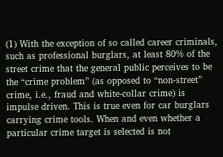(1) With the exception of so called career criminals, such as professional burglars, at least 80% of the street crime that the general public perceives to be the “crime problem” (as opposed to “non-street” crime, i.e., fraud and white-collar crime) is impulse driven. This is true even for car burglars carrying crime tools. When and even whether a particular crime target is selected is not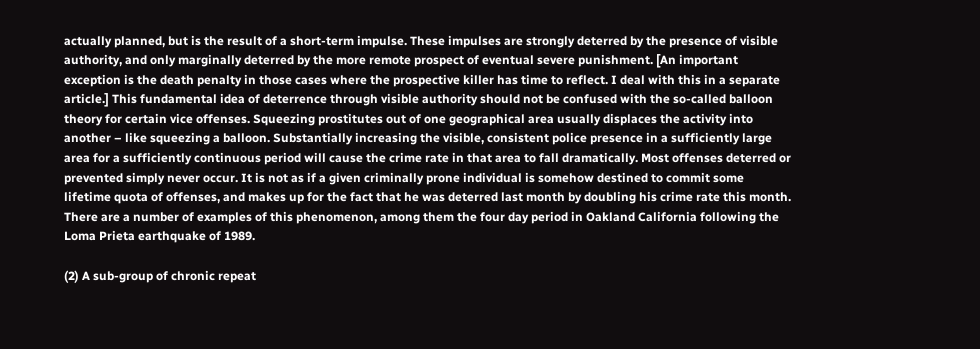actually planned, but is the result of a short-term impulse. These impulses are strongly deterred by the presence of visible authority, and only marginally deterred by the more remote prospect of eventual severe punishment. [An important exception is the death penalty in those cases where the prospective killer has time to reflect. I deal with this in a separate article.] This fundamental idea of deterrence through visible authority should not be confused with the so-called balloon theory for certain vice offenses. Squeezing prostitutes out of one geographical area usually displaces the activity into another – like squeezing a balloon. Substantially increasing the visible, consistent police presence in a sufficiently large area for a sufficiently continuous period will cause the crime rate in that area to fall dramatically. Most offenses deterred or prevented simply never occur. It is not as if a given criminally prone individual is somehow destined to commit some lifetime quota of offenses, and makes up for the fact that he was deterred last month by doubling his crime rate this month. There are a number of examples of this phenomenon, among them the four day period in Oakland California following the Loma Prieta earthquake of 1989.

(2) A sub-group of chronic repeat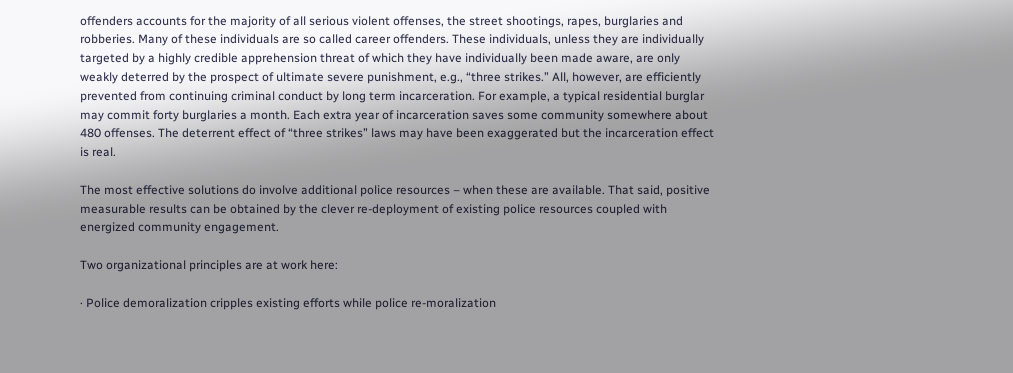offenders accounts for the majority of all serious violent offenses, the street shootings, rapes, burglaries and robberies. Many of these individuals are so called career offenders. These individuals, unless they are individually targeted by a highly credible apprehension threat of which they have individually been made aware, are only weakly deterred by the prospect of ultimate severe punishment, e.g., “three strikes.” All, however, are efficiently prevented from continuing criminal conduct by long term incarceration. For example, a typical residential burglar may commit forty burglaries a month. Each extra year of incarceration saves some community somewhere about 480 offenses. The deterrent effect of “three strikes” laws may have been exaggerated but the incarceration effect is real.

The most effective solutions do involve additional police resources – when these are available. That said, positive measurable results can be obtained by the clever re-deployment of existing police resources coupled with energized community engagement.

Two organizational principles are at work here:

· Police demoralization cripples existing efforts while police re-moralization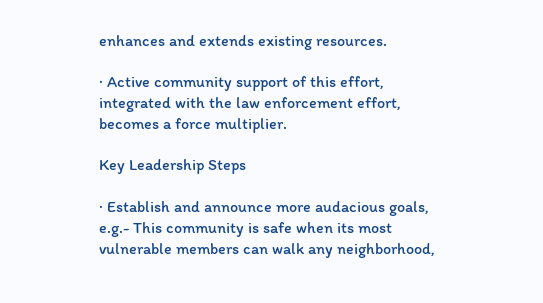enhances and extends existing resources.

· Active community support of this effort, integrated with the law enforcement effort, becomes a force multiplier.

Key Leadership Steps

· Establish and announce more audacious goals, e.g.- This community is safe when its most vulnerable members can walk any neighborhood,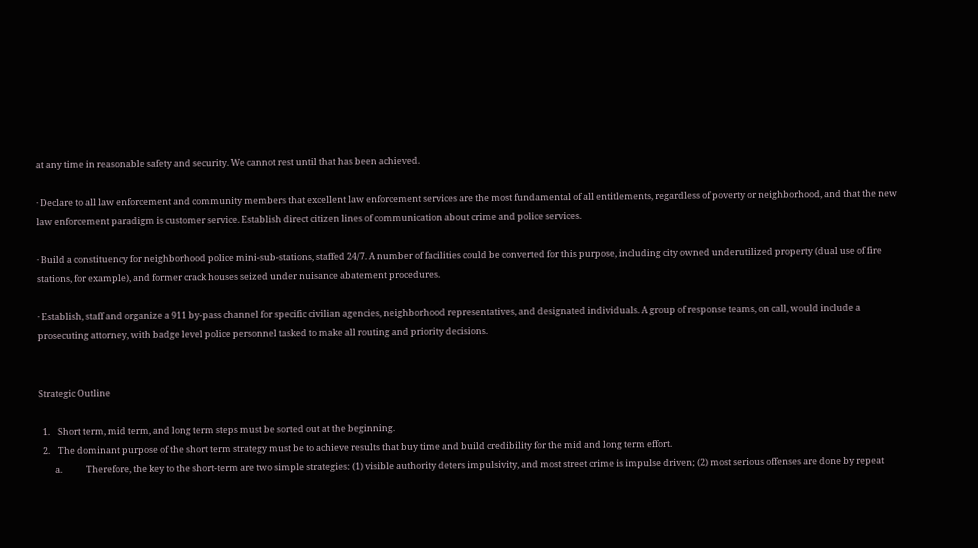at any time in reasonable safety and security. We cannot rest until that has been achieved.

· Declare to all law enforcement and community members that excellent law enforcement services are the most fundamental of all entitlements, regardless of poverty or neighborhood, and that the new law enforcement paradigm is customer service. Establish direct citizen lines of communication about crime and police services.

· Build a constituency for neighborhood police mini-sub-stations, staffed 24/7. A number of facilities could be converted for this purpose, including city owned underutilized property (dual use of fire stations, for example), and former crack houses seized under nuisance abatement procedures.

· Establish, staff and organize a 911 by-pass channel for specific civilian agencies, neighborhood representatives, and designated individuals. A group of response teams, on call, would include a prosecuting attorney, with badge level police personnel tasked to make all routing and priority decisions.


Strategic Outline

  1.    Short term, mid term, and long term steps must be sorted out at the beginning.
  2.    The dominant purpose of the short term strategy must be to achieve results that buy time and build credibility for the mid and long term effort.
        a.            Therefore, the key to the short-term are two simple strategies: (1) visible authority deters impulsivity, and most street crime is impulse driven; (2) most serious offenses are done by repeat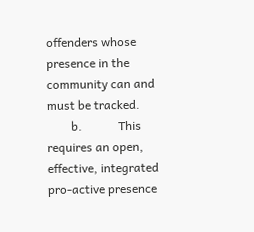offenders whose presence in the community can and must be tracked.
        b.            This requires an open, effective, integrated pro-active presence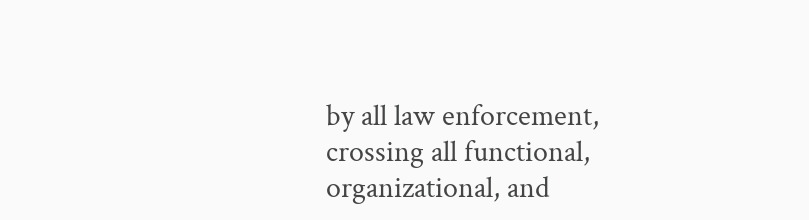by all law enforcement, crossing all functional, organizational, and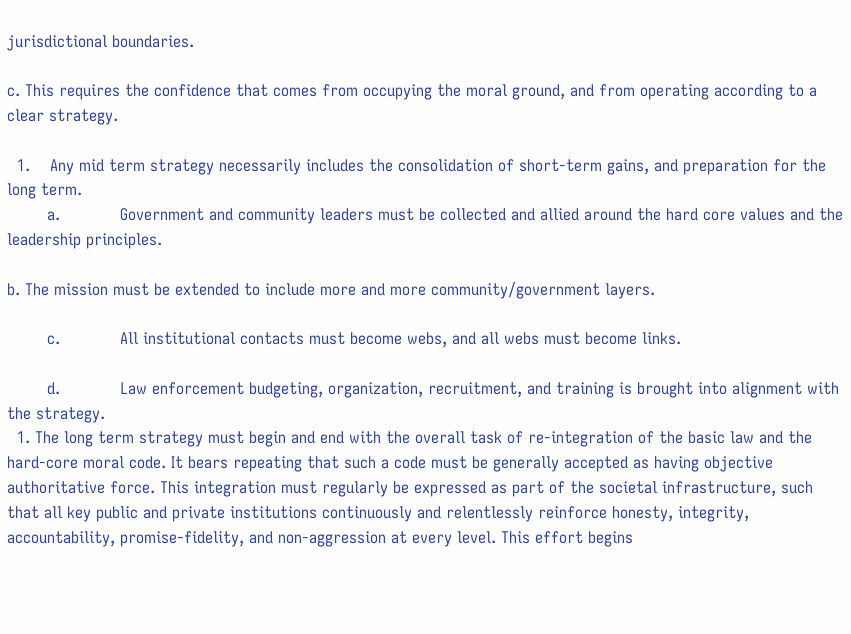jurisdictional boundaries.

c. This requires the confidence that comes from occupying the moral ground, and from operating according to a clear strategy.

  1.    Any mid term strategy necessarily includes the consolidation of short-term gains, and preparation for the long term.
        a.            Government and community leaders must be collected and allied around the hard core values and the leadership principles.

b. The mission must be extended to include more and more community/government layers.

        c.            All institutional contacts must become webs, and all webs must become links.

        d.            Law enforcement budgeting, organization, recruitment, and training is brought into alignment with the strategy.
  1. The long term strategy must begin and end with the overall task of re-integration of the basic law and the hard-core moral code. It bears repeating that such a code must be generally accepted as having objective authoritative force. This integration must regularly be expressed as part of the societal infrastructure, such that all key public and private institutions continuously and relentlessly reinforce honesty, integrity, accountability, promise-fidelity, and non-aggression at every level. This effort begins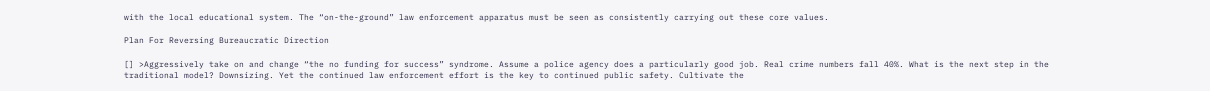with the local educational system. The “on-the-ground” law enforcement apparatus must be seen as consistently carrying out these core values.

Plan For Reversing Bureaucratic Direction

[] >Aggressively take on and change “the no funding for success” syndrome. Assume a police agency does a particularly good job. Real crime numbers fall 40%. What is the next step in the traditional model? Downsizing. Yet the continued law enforcement effort is the key to continued public safety. Cultivate the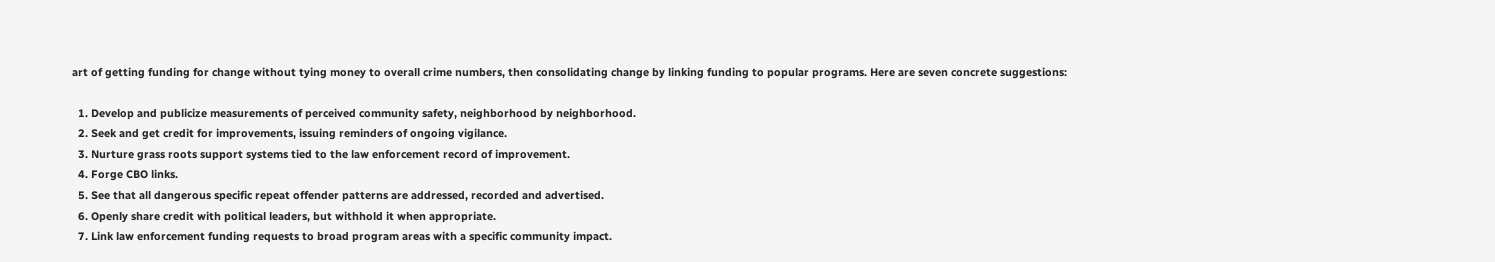art of getting funding for change without tying money to overall crime numbers, then consolidating change by linking funding to popular programs. Here are seven concrete suggestions:

  1. Develop and publicize measurements of perceived community safety, neighborhood by neighborhood.
  2. Seek and get credit for improvements, issuing reminders of ongoing vigilance.
  3. Nurture grass roots support systems tied to the law enforcement record of improvement.
  4. Forge CBO links.
  5. See that all dangerous specific repeat offender patterns are addressed, recorded and advertised.
  6. Openly share credit with political leaders, but withhold it when appropriate.
  7. Link law enforcement funding requests to broad program areas with a specific community impact.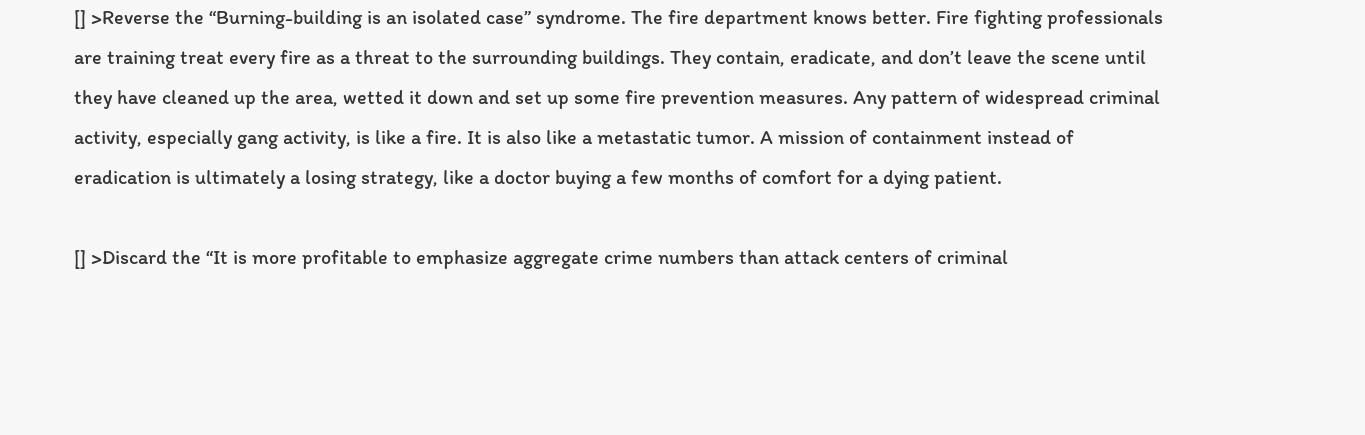[] >Reverse the “Burning-building is an isolated case” syndrome. The fire department knows better. Fire fighting professionals are training treat every fire as a threat to the surrounding buildings. They contain, eradicate, and don’t leave the scene until they have cleaned up the area, wetted it down and set up some fire prevention measures. Any pattern of widespread criminal activity, especially gang activity, is like a fire. It is also like a metastatic tumor. A mission of containment instead of eradication is ultimately a losing strategy, like a doctor buying a few months of comfort for a dying patient.

[] >Discard the “It is more profitable to emphasize aggregate crime numbers than attack centers of criminal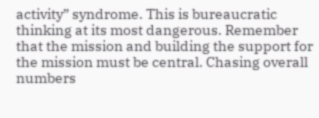activity” syndrome. This is bureaucratic thinking at its most dangerous. Remember that the mission and building the support for the mission must be central. Chasing overall numbers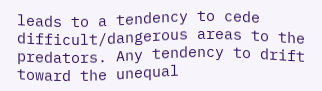leads to a tendency to cede difficult/dangerous areas to the predators. Any tendency to drift toward the unequal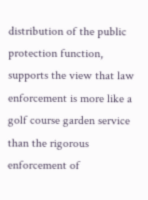distribution of the public protection function, supports the view that law enforcement is more like a golf course garden service than the rigorous enforcement of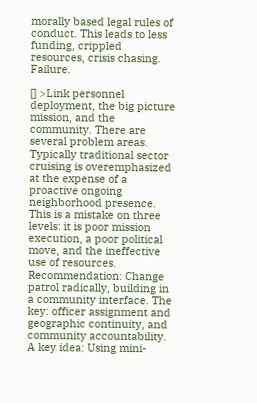morally based legal rules of conduct. This leads to less funding, crippled resources, crisis chasing. Failure.

[] >Link personnel deployment, the big picture mission, and the community. There are several problem areas. Typically traditional sector cruising is overemphasized at the expense of a proactive ongoing neighborhood presence. This is a mistake on three levels: it is poor mission execution, a poor political move, and the ineffective use of resources. Recommendation: Change patrol radically, building in a community interface. The key: officer assignment and geographic continuity, and community accountability. A key idea: Using mini-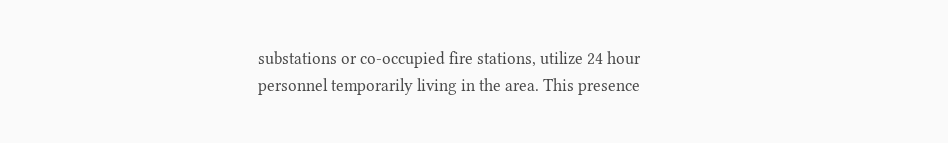substations or co-occupied fire stations, utilize 24 hour personnel temporarily living in the area. This presence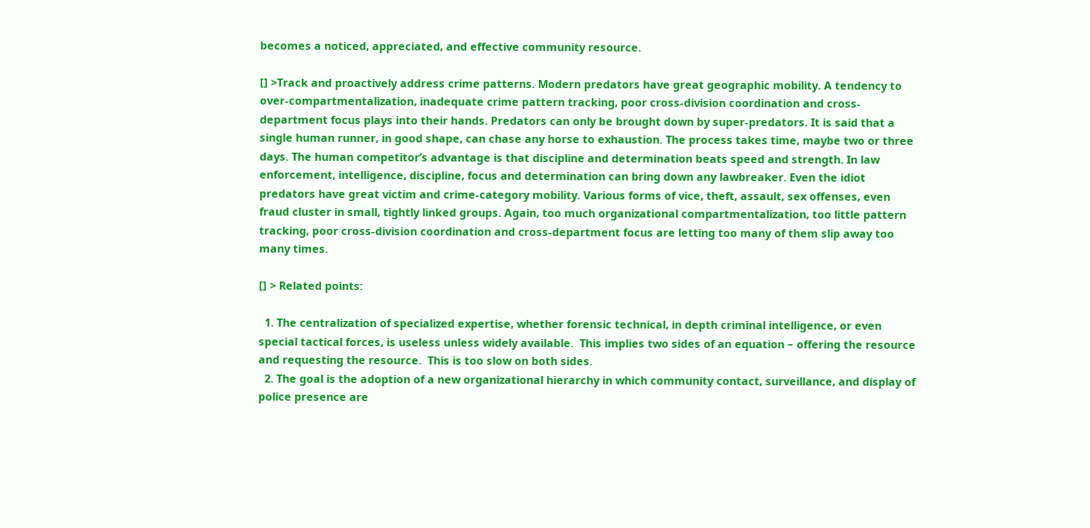becomes a noticed, appreciated, and effective community resource.

[] >Track and proactively address crime patterns. Modern predators have great geographic mobility. A tendency to over-compartmentalization, inadequate crime pattern tracking, poor cross-division coordination and cross-department focus plays into their hands. Predators can only be brought down by super-predators. It is said that a single human runner, in good shape, can chase any horse to exhaustion. The process takes time, maybe two or three days. The human competitor’s advantage is that discipline and determination beats speed and strength. In law enforcement, intelligence, discipline, focus and determination can bring down any lawbreaker. Even the idiot predators have great victim and crime-category mobility. Various forms of vice, theft, assault, sex offenses, even fraud cluster in small, tightly linked groups. Again, too much organizational compartmentalization, too little pattern tracking, poor cross-division coordination and cross-department focus are letting too many of them slip away too many times.

[] > Related points:

  1. The centralization of specialized expertise, whether forensic technical, in depth criminal intelligence, or even special tactical forces, is useless unless widely available.  This implies two sides of an equation – offering the resource and requesting the resource.  This is too slow on both sides.
  2. The goal is the adoption of a new organizational hierarchy in which community contact, surveillance, and display of police presence are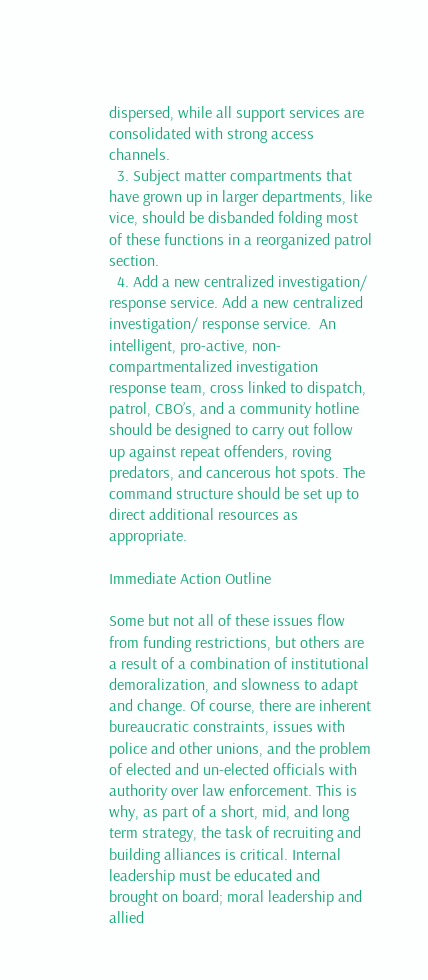dispersed, while all support services are consolidated with strong access channels.
  3. Subject matter compartments that have grown up in larger departments, like  vice, should be disbanded folding most of these functions in a reorganized patrol section.
  4. Add a new centralized investigation/ response service. Add a new centralized investigation/ response service.  An intelligent, pro-active, non-compartmentalized investigation response team, cross linked to dispatch, patrol, CBO’s, and a community hotline should be designed to carry out follow up against repeat offenders, roving predators, and cancerous hot spots. The command structure should be set up to direct additional resources as appropriate.

Immediate Action Outline

Some but not all of these issues flow from funding restrictions, but others are a result of a combination of institutional demoralization, and slowness to adapt and change. Of course, there are inherent bureaucratic constraints, issues with police and other unions, and the problem of elected and un-elected officials with authority over law enforcement. This is why, as part of a short, mid, and long term strategy, the task of recruiting and building alliances is critical. Internal leadership must be educated and brought on board; moral leadership and allied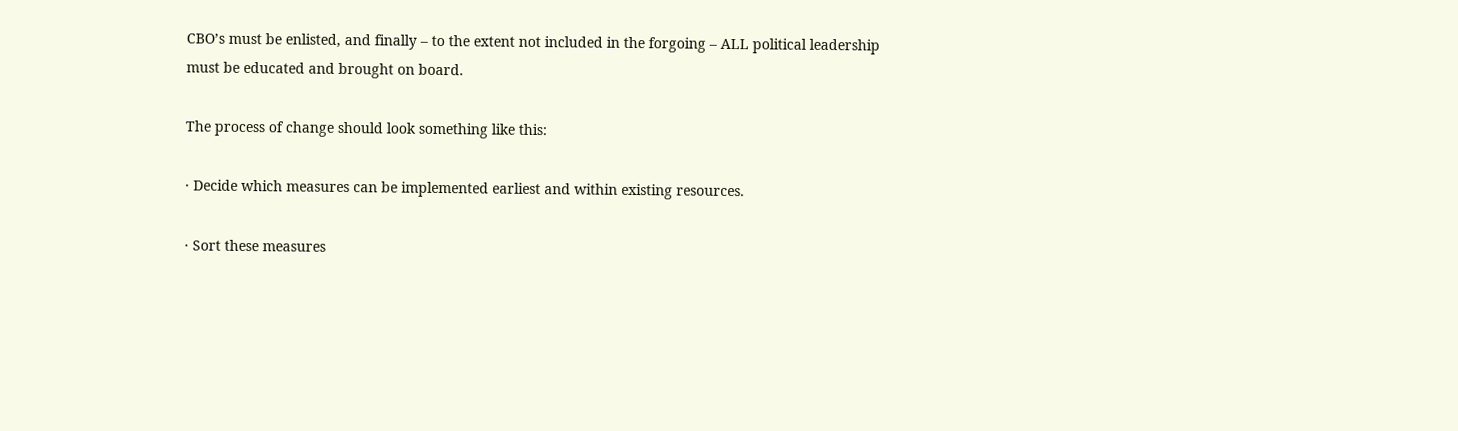CBO’s must be enlisted, and finally – to the extent not included in the forgoing – ALL political leadership must be educated and brought on board.

The process of change should look something like this:

· Decide which measures can be implemented earliest and within existing resources.

· Sort these measures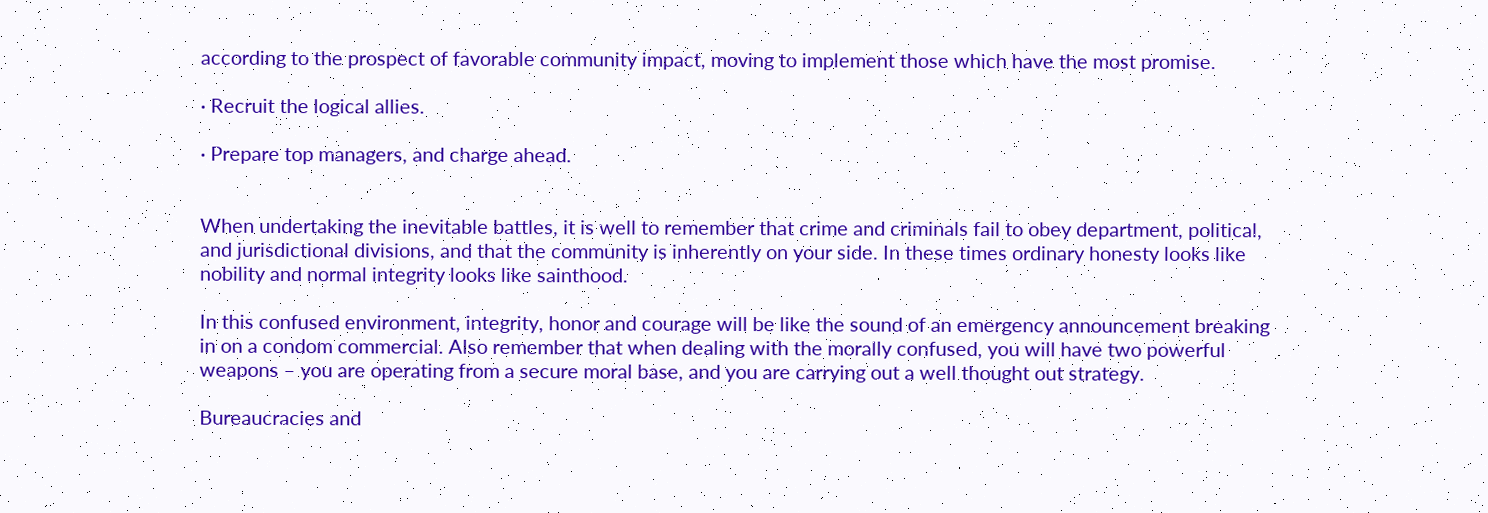according to the prospect of favorable community impact, moving to implement those which have the most promise.

· Recruit the logical allies.

· Prepare top managers, and charge ahead.


When undertaking the inevitable battles, it is well to remember that crime and criminals fail to obey department, political, and jurisdictional divisions, and that the community is inherently on your side. In these times ordinary honesty looks like nobility and normal integrity looks like sainthood.

In this confused environment, integrity, honor and courage will be like the sound of an emergency announcement breaking in on a condom commercial. Also remember that when dealing with the morally confused, you will have two powerful weapons – you are operating from a secure moral base, and you are carrying out a well thought out strategy.

Bureaucracies and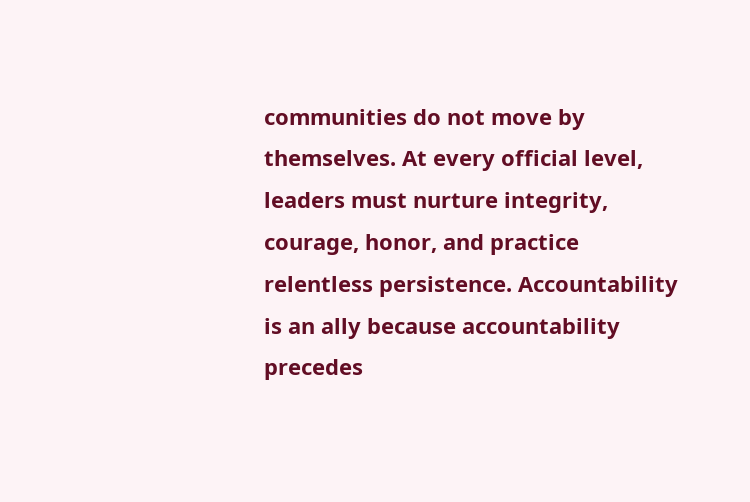communities do not move by themselves. At every official level, leaders must nurture integrity, courage, honor, and practice relentless persistence. Accountability is an ally because accountability precedes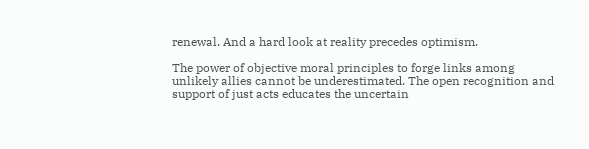renewal. And a hard look at reality precedes optimism.

The power of objective moral principles to forge links among unlikely allies cannot be underestimated. The open recognition and support of just acts educates the uncertain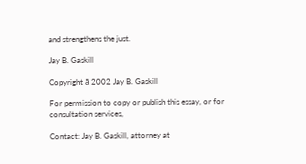and strengthens the just.

Jay B. Gaskill

Copyright ã 2002 Jay B. Gaskill

For permission to copy or publish this essay, or for consultation services,

Contact: Jay B. Gaskill, attorney at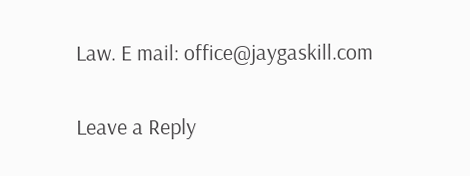Law. E mail: office@jaygaskill.com

Leave a Reply